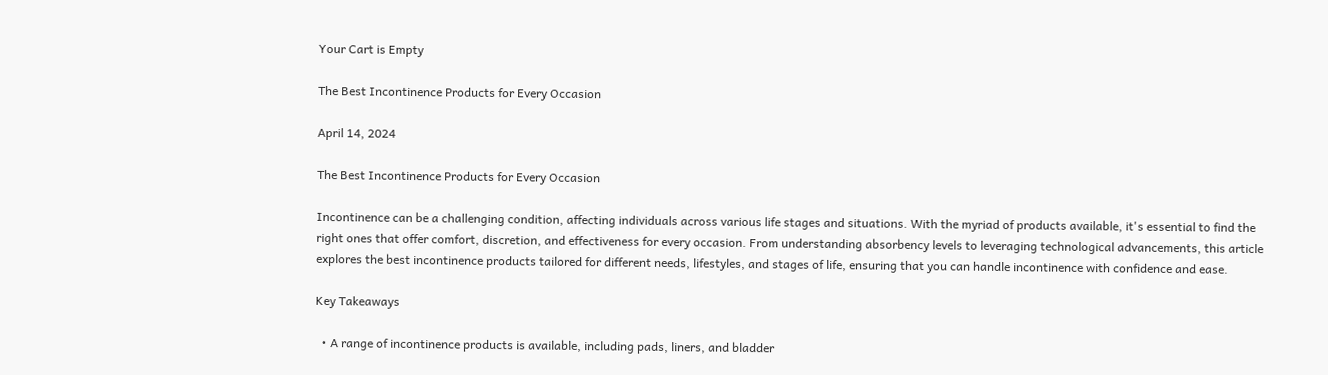Your Cart is Empty

The Best Incontinence Products for Every Occasion

April 14, 2024

The Best Incontinence Products for Every Occasion

Incontinence can be a challenging condition, affecting individuals across various life stages and situations. With the myriad of products available, it's essential to find the right ones that offer comfort, discretion, and effectiveness for every occasion. From understanding absorbency levels to leveraging technological advancements, this article explores the best incontinence products tailored for different needs, lifestyles, and stages of life, ensuring that you can handle incontinence with confidence and ease.

Key Takeaways

  • A range of incontinence products is available, including pads, liners, and bladder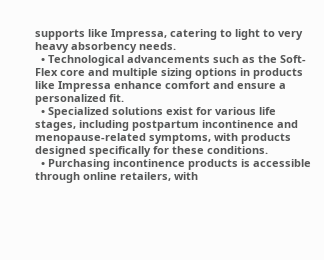supports like Impressa, catering to light to very heavy absorbency needs.
  • Technological advancements such as the Soft-Flex core and multiple sizing options in products like Impressa enhance comfort and ensure a personalized fit.
  • Specialized solutions exist for various life stages, including postpartum incontinence and menopause-related symptoms, with products designed specifically for these conditions.
  • Purchasing incontinence products is accessible through online retailers, with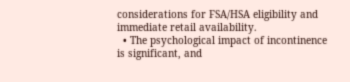considerations for FSA/HSA eligibility and immediate retail availability.
  • The psychological impact of incontinence is significant, and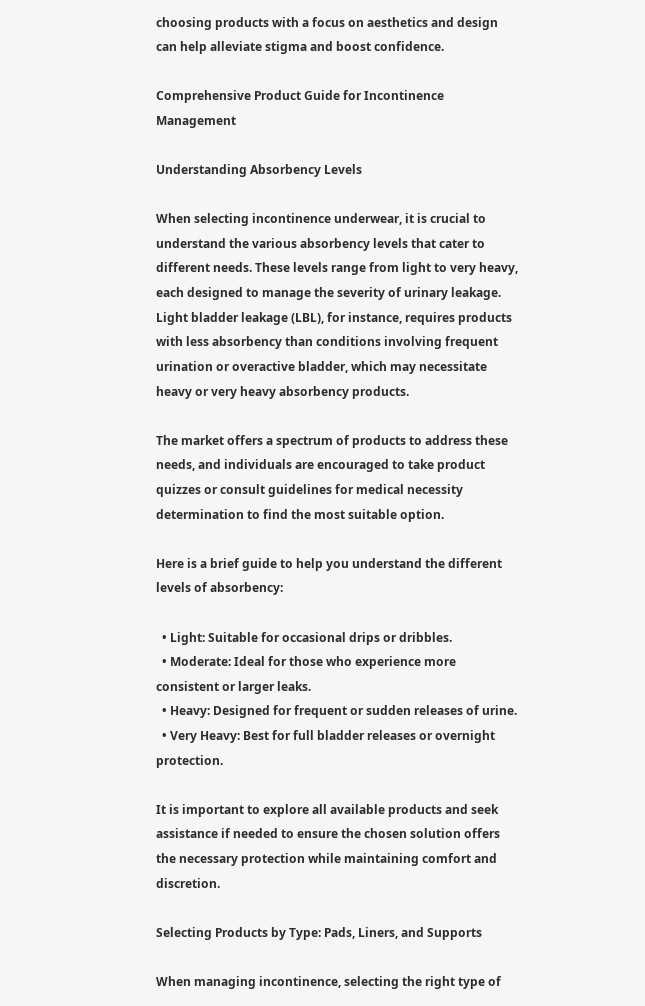choosing products with a focus on aesthetics and design can help alleviate stigma and boost confidence.

Comprehensive Product Guide for Incontinence Management

Understanding Absorbency Levels

When selecting incontinence underwear, it is crucial to understand the various absorbency levels that cater to different needs. These levels range from light to very heavy, each designed to manage the severity of urinary leakage. Light bladder leakage (LBL), for instance, requires products with less absorbency than conditions involving frequent urination or overactive bladder, which may necessitate heavy or very heavy absorbency products.

The market offers a spectrum of products to address these needs, and individuals are encouraged to take product quizzes or consult guidelines for medical necessity determination to find the most suitable option.

Here is a brief guide to help you understand the different levels of absorbency:

  • Light: Suitable for occasional drips or dribbles.
  • Moderate: Ideal for those who experience more consistent or larger leaks.
  • Heavy: Designed for frequent or sudden releases of urine.
  • Very Heavy: Best for full bladder releases or overnight protection.

It is important to explore all available products and seek assistance if needed to ensure the chosen solution offers the necessary protection while maintaining comfort and discretion.

Selecting Products by Type: Pads, Liners, and Supports

When managing incontinence, selecting the right type of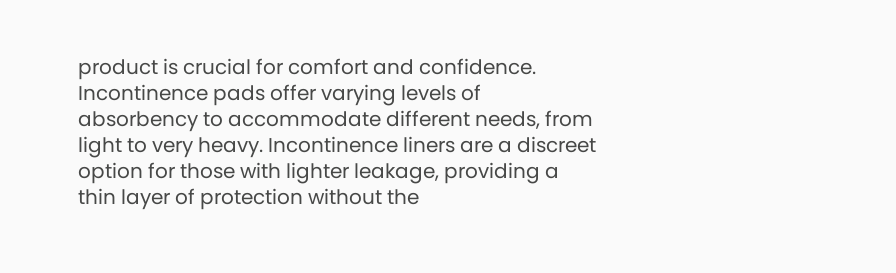product is crucial for comfort and confidence. Incontinence pads offer varying levels of absorbency to accommodate different needs, from light to very heavy. Incontinence liners are a discreet option for those with lighter leakage, providing a thin layer of protection without the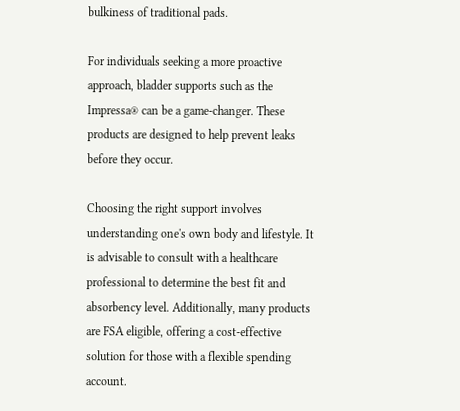bulkiness of traditional pads.

For individuals seeking a more proactive approach, bladder supports such as the Impressa® can be a game-changer. These products are designed to help prevent leaks before they occur.

Choosing the right support involves understanding one's own body and lifestyle. It is advisable to consult with a healthcare professional to determine the best fit and absorbency level. Additionally, many products are FSA eligible, offering a cost-effective solution for those with a flexible spending account.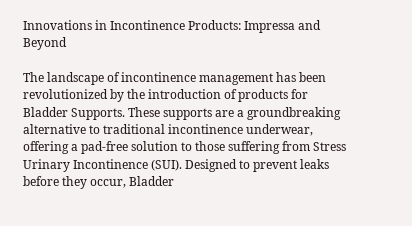Innovations in Incontinence Products: Impressa and Beyond

The landscape of incontinence management has been revolutionized by the introduction of products for Bladder Supports. These supports are a groundbreaking alternative to traditional incontinence underwear, offering a pad-free solution to those suffering from Stress Urinary Incontinence (SUI). Designed to prevent leaks before they occur, Bladder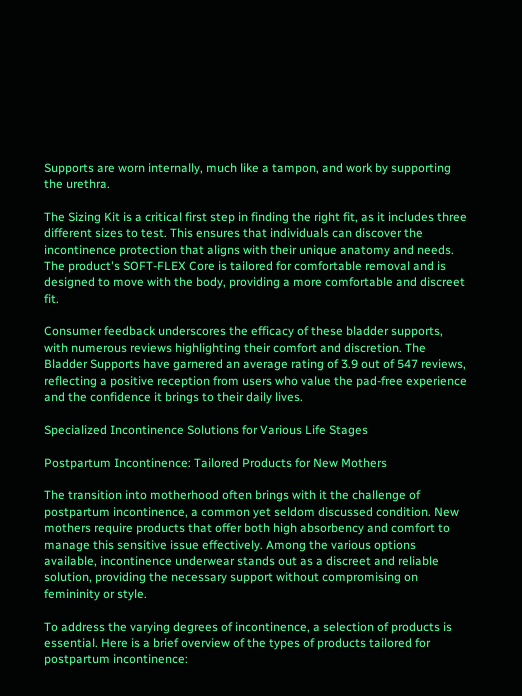Supports are worn internally, much like a tampon, and work by supporting the urethra.

The Sizing Kit is a critical first step in finding the right fit, as it includes three different sizes to test. This ensures that individuals can discover the incontinence protection that aligns with their unique anatomy and needs. The product's SOFT-FLEX Core is tailored for comfortable removal and is designed to move with the body, providing a more comfortable and discreet fit.

Consumer feedback underscores the efficacy of these bladder supports, with numerous reviews highlighting their comfort and discretion. The Bladder Supports have garnered an average rating of 3.9 out of 547 reviews, reflecting a positive reception from users who value the pad-free experience and the confidence it brings to their daily lives.

Specialized Incontinence Solutions for Various Life Stages

Postpartum Incontinence: Tailored Products for New Mothers

The transition into motherhood often brings with it the challenge of postpartum incontinence, a common yet seldom discussed condition. New mothers require products that offer both high absorbency and comfort to manage this sensitive issue effectively. Among the various options available, incontinence underwear stands out as a discreet and reliable solution, providing the necessary support without compromising on femininity or style.

To address the varying degrees of incontinence, a selection of products is essential. Here is a brief overview of the types of products tailored for postpartum incontinence: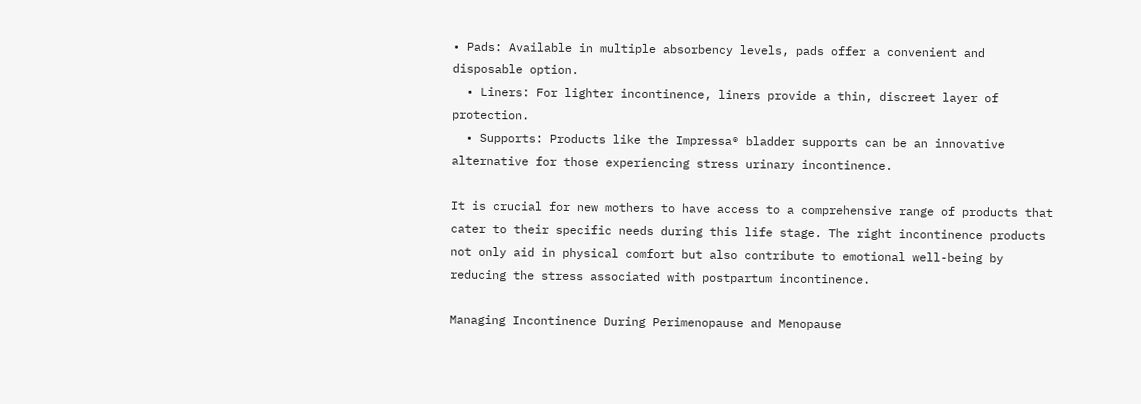• Pads: Available in multiple absorbency levels, pads offer a convenient and disposable option.
  • Liners: For lighter incontinence, liners provide a thin, discreet layer of protection.
  • Supports: Products like the Impressa® bladder supports can be an innovative alternative for those experiencing stress urinary incontinence.

It is crucial for new mothers to have access to a comprehensive range of products that cater to their specific needs during this life stage. The right incontinence products not only aid in physical comfort but also contribute to emotional well-being by reducing the stress associated with postpartum incontinence.

Managing Incontinence During Perimenopause and Menopause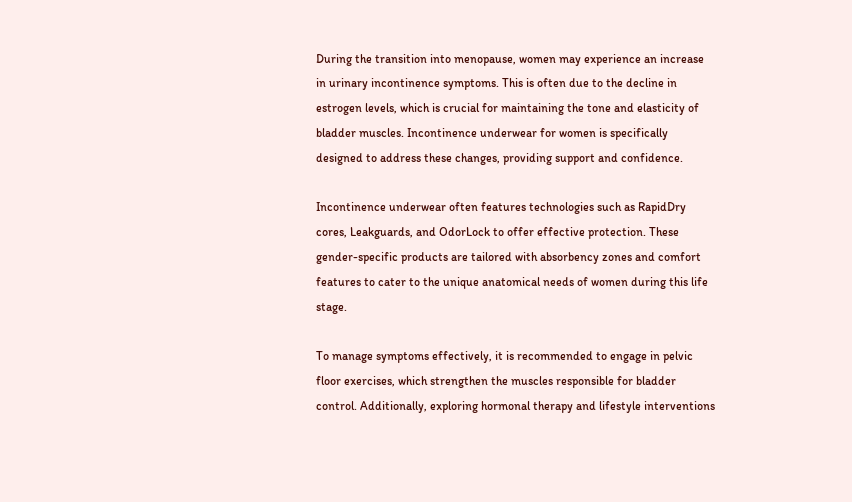During the transition into menopause, women may experience an increase in urinary incontinence symptoms. This is often due to the decline in estrogen levels, which is crucial for maintaining the tone and elasticity of bladder muscles. Incontinence underwear for women is specifically designed to address these changes, providing support and confidence.

Incontinence underwear often features technologies such as RapidDry cores, Leakguards, and OdorLock to offer effective protection. These gender-specific products are tailored with absorbency zones and comfort features to cater to the unique anatomical needs of women during this life stage.

To manage symptoms effectively, it is recommended to engage in pelvic floor exercises, which strengthen the muscles responsible for bladder control. Additionally, exploring hormonal therapy and lifestyle interventions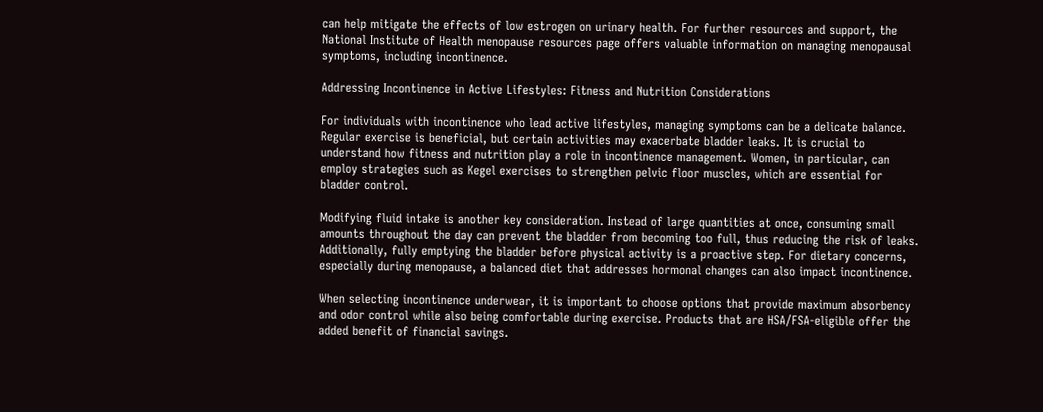can help mitigate the effects of low estrogen on urinary health. For further resources and support, the National Institute of Health menopause resources page offers valuable information on managing menopausal symptoms, including incontinence.

Addressing Incontinence in Active Lifestyles: Fitness and Nutrition Considerations

For individuals with incontinence who lead active lifestyles, managing symptoms can be a delicate balance. Regular exercise is beneficial, but certain activities may exacerbate bladder leaks. It is crucial to understand how fitness and nutrition play a role in incontinence management. Women, in particular, can employ strategies such as Kegel exercises to strengthen pelvic floor muscles, which are essential for bladder control.

Modifying fluid intake is another key consideration. Instead of large quantities at once, consuming small amounts throughout the day can prevent the bladder from becoming too full, thus reducing the risk of leaks. Additionally, fully emptying the bladder before physical activity is a proactive step. For dietary concerns, especially during menopause, a balanced diet that addresses hormonal changes can also impact incontinence.

When selecting incontinence underwear, it is important to choose options that provide maximum absorbency and odor control while also being comfortable during exercise. Products that are HSA/FSA-eligible offer the added benefit of financial savings.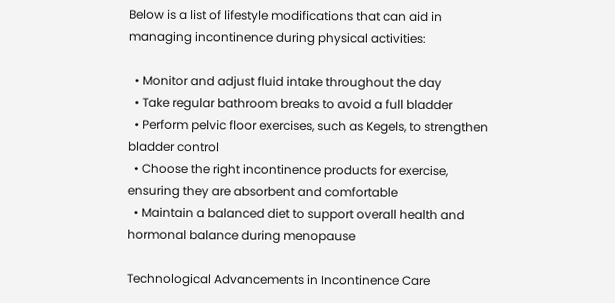Below is a list of lifestyle modifications that can aid in managing incontinence during physical activities:

  • Monitor and adjust fluid intake throughout the day
  • Take regular bathroom breaks to avoid a full bladder
  • Perform pelvic floor exercises, such as Kegels, to strengthen bladder control
  • Choose the right incontinence products for exercise, ensuring they are absorbent and comfortable
  • Maintain a balanced diet to support overall health and hormonal balance during menopause

Technological Advancements in Incontinence Care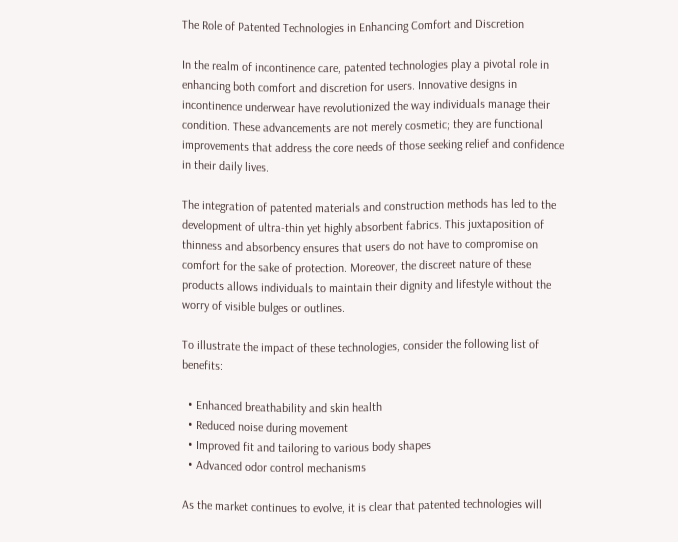The Role of Patented Technologies in Enhancing Comfort and Discretion

In the realm of incontinence care, patented technologies play a pivotal role in enhancing both comfort and discretion for users. Innovative designs in incontinence underwear have revolutionized the way individuals manage their condition. These advancements are not merely cosmetic; they are functional improvements that address the core needs of those seeking relief and confidence in their daily lives.

The integration of patented materials and construction methods has led to the development of ultra-thin yet highly absorbent fabrics. This juxtaposition of thinness and absorbency ensures that users do not have to compromise on comfort for the sake of protection. Moreover, the discreet nature of these products allows individuals to maintain their dignity and lifestyle without the worry of visible bulges or outlines.

To illustrate the impact of these technologies, consider the following list of benefits:

  • Enhanced breathability and skin health
  • Reduced noise during movement
  • Improved fit and tailoring to various body shapes
  • Advanced odor control mechanisms

As the market continues to evolve, it is clear that patented technologies will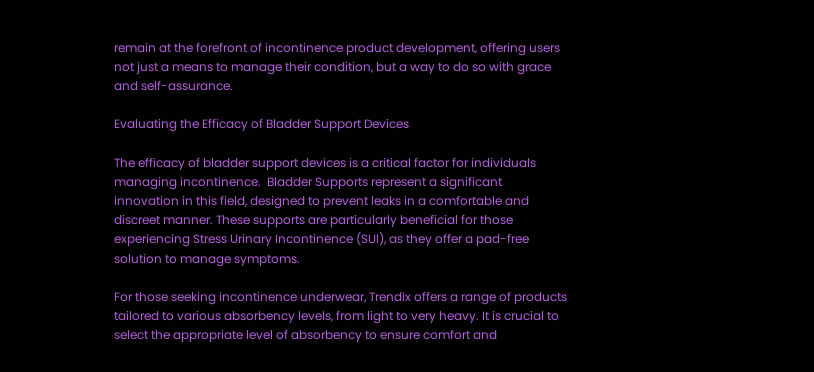remain at the forefront of incontinence product development, offering users not just a means to manage their condition, but a way to do so with grace and self-assurance.

Evaluating the Efficacy of Bladder Support Devices

The efficacy of bladder support devices is a critical factor for individuals managing incontinence.  Bladder Supports represent a significant innovation in this field, designed to prevent leaks in a comfortable and discreet manner. These supports are particularly beneficial for those experiencing Stress Urinary Incontinence (SUI), as they offer a pad-free solution to manage symptoms.

For those seeking incontinence underwear, Trendix offers a range of products tailored to various absorbency levels, from light to very heavy. It is crucial to select the appropriate level of absorbency to ensure comfort and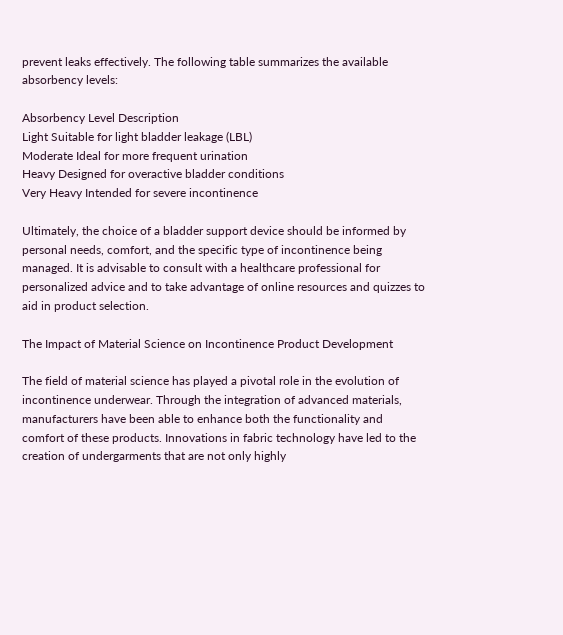prevent leaks effectively. The following table summarizes the available absorbency levels:

Absorbency Level Description
Light Suitable for light bladder leakage (LBL)
Moderate Ideal for more frequent urination
Heavy Designed for overactive bladder conditions
Very Heavy Intended for severe incontinence

Ultimately, the choice of a bladder support device should be informed by personal needs, comfort, and the specific type of incontinence being managed. It is advisable to consult with a healthcare professional for personalized advice and to take advantage of online resources and quizzes to aid in product selection.

The Impact of Material Science on Incontinence Product Development

The field of material science has played a pivotal role in the evolution of incontinence underwear. Through the integration of advanced materials, manufacturers have been able to enhance both the functionality and comfort of these products. Innovations in fabric technology have led to the creation of undergarments that are not only highly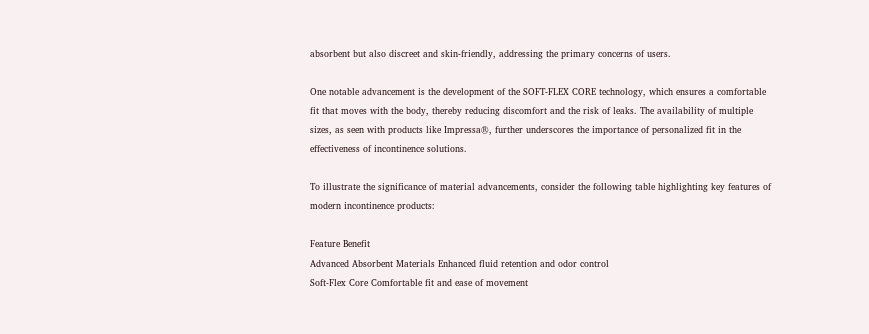absorbent but also discreet and skin-friendly, addressing the primary concerns of users.

One notable advancement is the development of the SOFT-FLEX CORE technology, which ensures a comfortable fit that moves with the body, thereby reducing discomfort and the risk of leaks. The availability of multiple sizes, as seen with products like Impressa®, further underscores the importance of personalized fit in the effectiveness of incontinence solutions.

To illustrate the significance of material advancements, consider the following table highlighting key features of modern incontinence products:

Feature Benefit
Advanced Absorbent Materials Enhanced fluid retention and odor control
Soft-Flex Core Comfortable fit and ease of movement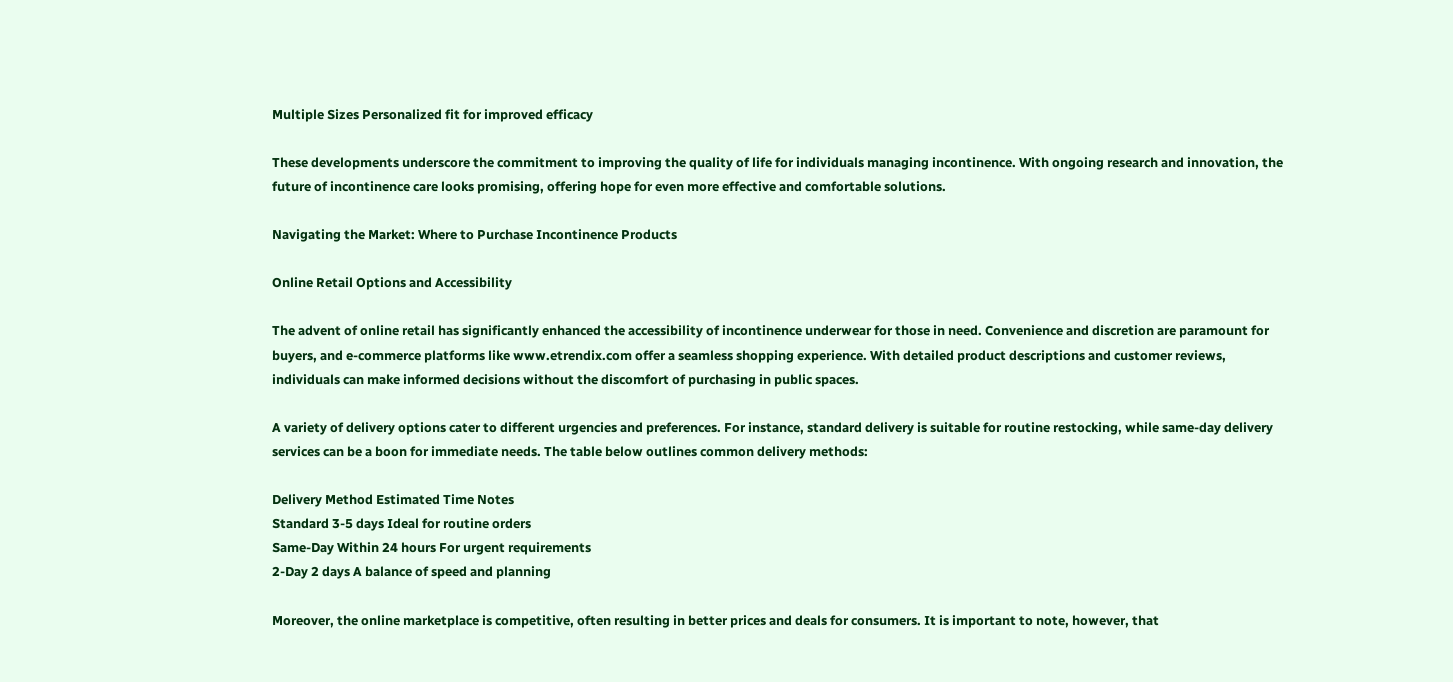Multiple Sizes Personalized fit for improved efficacy

These developments underscore the commitment to improving the quality of life for individuals managing incontinence. With ongoing research and innovation, the future of incontinence care looks promising, offering hope for even more effective and comfortable solutions.

Navigating the Market: Where to Purchase Incontinence Products

Online Retail Options and Accessibility

The advent of online retail has significantly enhanced the accessibility of incontinence underwear for those in need. Convenience and discretion are paramount for buyers, and e-commerce platforms like www.etrendix.com offer a seamless shopping experience. With detailed product descriptions and customer reviews, individuals can make informed decisions without the discomfort of purchasing in public spaces.

A variety of delivery options cater to different urgencies and preferences. For instance, standard delivery is suitable for routine restocking, while same-day delivery services can be a boon for immediate needs. The table below outlines common delivery methods:

Delivery Method Estimated Time Notes
Standard 3-5 days Ideal for routine orders
Same-Day Within 24 hours For urgent requirements
2-Day 2 days A balance of speed and planning

Moreover, the online marketplace is competitive, often resulting in better prices and deals for consumers. It is important to note, however, that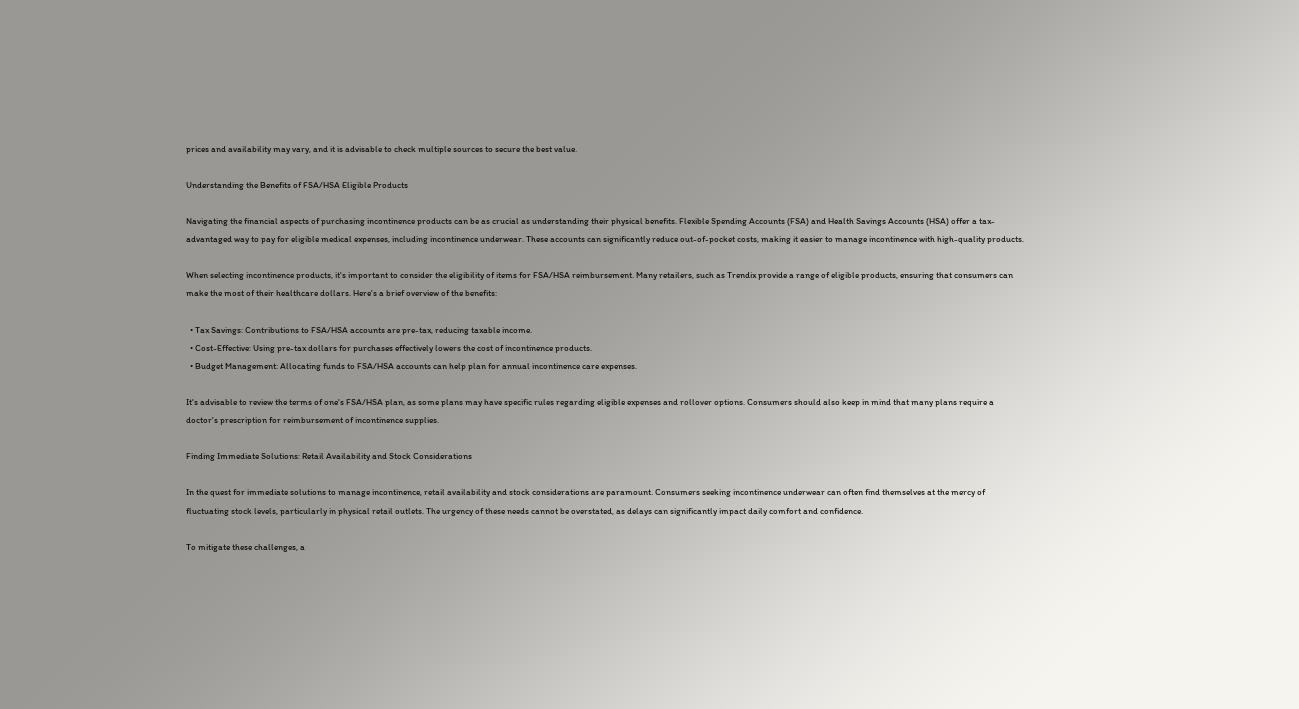prices and availability may vary, and it is advisable to check multiple sources to secure the best value.

Understanding the Benefits of FSA/HSA Eligible Products

Navigating the financial aspects of purchasing incontinence products can be as crucial as understanding their physical benefits. Flexible Spending Accounts (FSA) and Health Savings Accounts (HSA) offer a tax-advantaged way to pay for eligible medical expenses, including incontinence underwear. These accounts can significantly reduce out-of-pocket costs, making it easier to manage incontinence with high-quality products.

When selecting incontinence products, it's important to consider the eligibility of items for FSA/HSA reimbursement. Many retailers, such as Trendix provide a range of eligible products, ensuring that consumers can make the most of their healthcare dollars. Here's a brief overview of the benefits:

  • Tax Savings: Contributions to FSA/HSA accounts are pre-tax, reducing taxable income.
  • Cost-Effective: Using pre-tax dollars for purchases effectively lowers the cost of incontinence products.
  • Budget Management: Allocating funds to FSA/HSA accounts can help plan for annual incontinence care expenses.

It's advisable to review the terms of one's FSA/HSA plan, as some plans may have specific rules regarding eligible expenses and rollover options. Consumers should also keep in mind that many plans require a doctor's prescription for reimbursement of incontinence supplies.

Finding Immediate Solutions: Retail Availability and Stock Considerations

In the quest for immediate solutions to manage incontinence, retail availability and stock considerations are paramount. Consumers seeking incontinence underwear can often find themselves at the mercy of fluctuating stock levels, particularly in physical retail outlets. The urgency of these needs cannot be overstated, as delays can significantly impact daily comfort and confidence.

To mitigate these challenges, a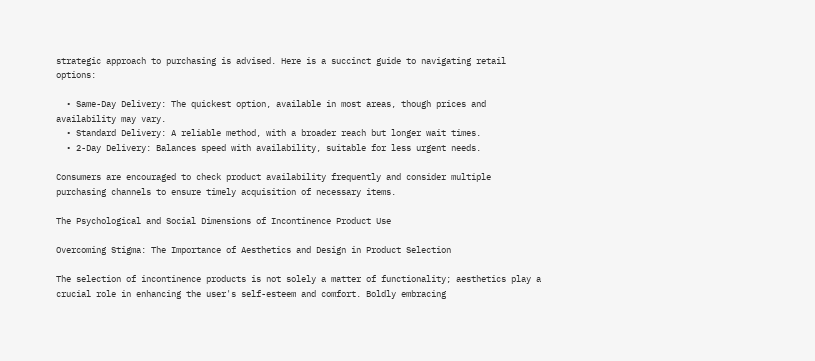strategic approach to purchasing is advised. Here is a succinct guide to navigating retail options:

  • Same-Day Delivery: The quickest option, available in most areas, though prices and availability may vary.
  • Standard Delivery: A reliable method, with a broader reach but longer wait times.
  • 2-Day Delivery: Balances speed with availability, suitable for less urgent needs.

Consumers are encouraged to check product availability frequently and consider multiple purchasing channels to ensure timely acquisition of necessary items.

The Psychological and Social Dimensions of Incontinence Product Use

Overcoming Stigma: The Importance of Aesthetics and Design in Product Selection

The selection of incontinence products is not solely a matter of functionality; aesthetics play a crucial role in enhancing the user's self-esteem and comfort. Boldly embracing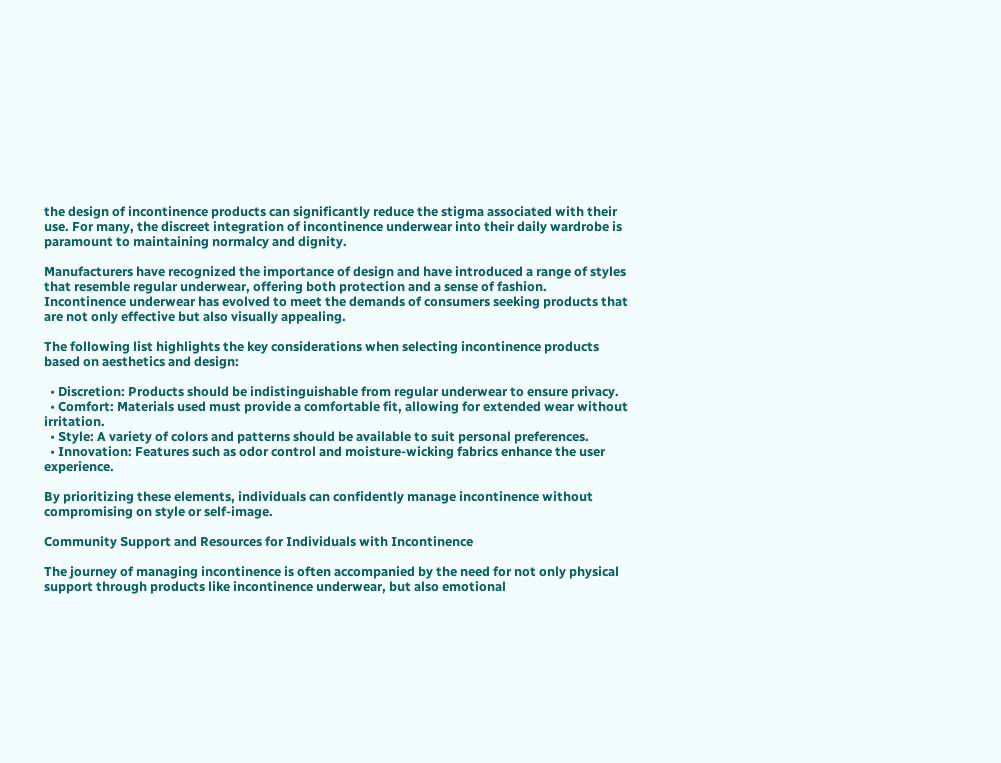the design of incontinence products can significantly reduce the stigma associated with their use. For many, the discreet integration of incontinence underwear into their daily wardrobe is paramount to maintaining normalcy and dignity.

Manufacturers have recognized the importance of design and have introduced a range of styles that resemble regular underwear, offering both protection and a sense of fashion. Incontinence underwear has evolved to meet the demands of consumers seeking products that are not only effective but also visually appealing.

The following list highlights the key considerations when selecting incontinence products based on aesthetics and design:

  • Discretion: Products should be indistinguishable from regular underwear to ensure privacy.
  • Comfort: Materials used must provide a comfortable fit, allowing for extended wear without irritation.
  • Style: A variety of colors and patterns should be available to suit personal preferences.
  • Innovation: Features such as odor control and moisture-wicking fabrics enhance the user experience.

By prioritizing these elements, individuals can confidently manage incontinence without compromising on style or self-image.

Community Support and Resources for Individuals with Incontinence

The journey of managing incontinence is often accompanied by the need for not only physical support through products like incontinence underwear, but also emotional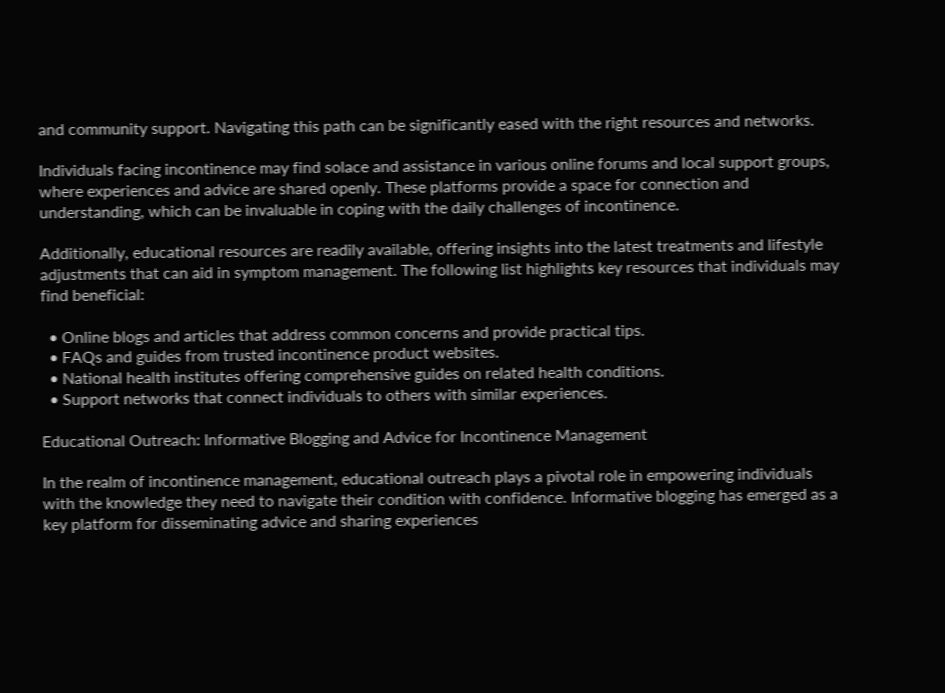and community support. Navigating this path can be significantly eased with the right resources and networks.

Individuals facing incontinence may find solace and assistance in various online forums and local support groups, where experiences and advice are shared openly. These platforms provide a space for connection and understanding, which can be invaluable in coping with the daily challenges of incontinence.

Additionally, educational resources are readily available, offering insights into the latest treatments and lifestyle adjustments that can aid in symptom management. The following list highlights key resources that individuals may find beneficial:

  • Online blogs and articles that address common concerns and provide practical tips.
  • FAQs and guides from trusted incontinence product websites.
  • National health institutes offering comprehensive guides on related health conditions.
  • Support networks that connect individuals to others with similar experiences.

Educational Outreach: Informative Blogging and Advice for Incontinence Management

In the realm of incontinence management, educational outreach plays a pivotal role in empowering individuals with the knowledge they need to navigate their condition with confidence. Informative blogging has emerged as a key platform for disseminating advice and sharing experiences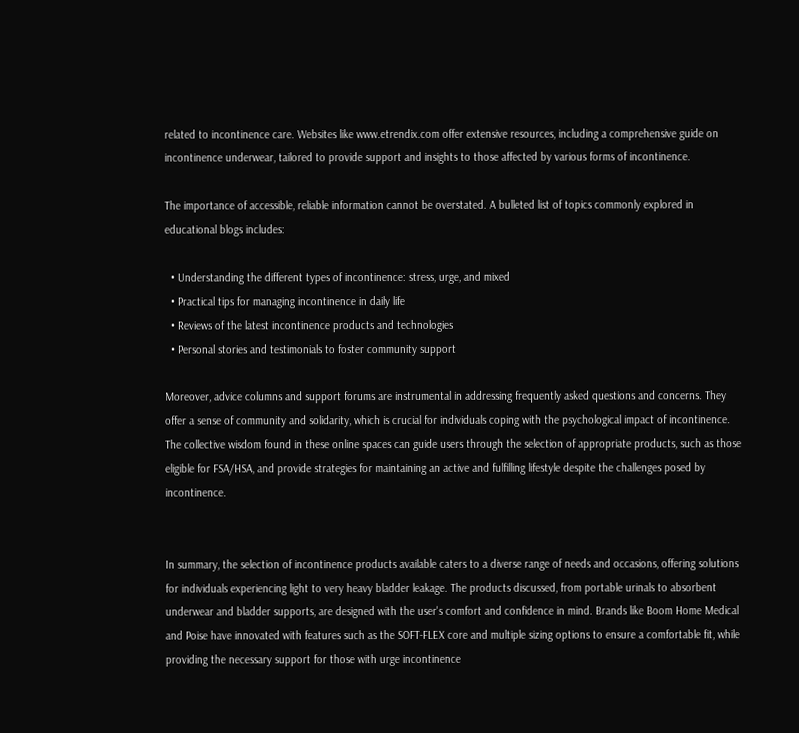related to incontinence care. Websites like www.etrendix.com offer extensive resources, including a comprehensive guide on incontinence underwear, tailored to provide support and insights to those affected by various forms of incontinence.

The importance of accessible, reliable information cannot be overstated. A bulleted list of topics commonly explored in educational blogs includes:

  • Understanding the different types of incontinence: stress, urge, and mixed
  • Practical tips for managing incontinence in daily life
  • Reviews of the latest incontinence products and technologies
  • Personal stories and testimonials to foster community support

Moreover, advice columns and support forums are instrumental in addressing frequently asked questions and concerns. They offer a sense of community and solidarity, which is crucial for individuals coping with the psychological impact of incontinence. The collective wisdom found in these online spaces can guide users through the selection of appropriate products, such as those eligible for FSA/HSA, and provide strategies for maintaining an active and fulfilling lifestyle despite the challenges posed by incontinence.


In summary, the selection of incontinence products available caters to a diverse range of needs and occasions, offering solutions for individuals experiencing light to very heavy bladder leakage. The products discussed, from portable urinals to absorbent underwear and bladder supports, are designed with the user's comfort and confidence in mind. Brands like Boom Home Medical and Poise have innovated with features such as the SOFT-FLEX core and multiple sizing options to ensure a comfortable fit, while providing the necessary support for those with urge incontinence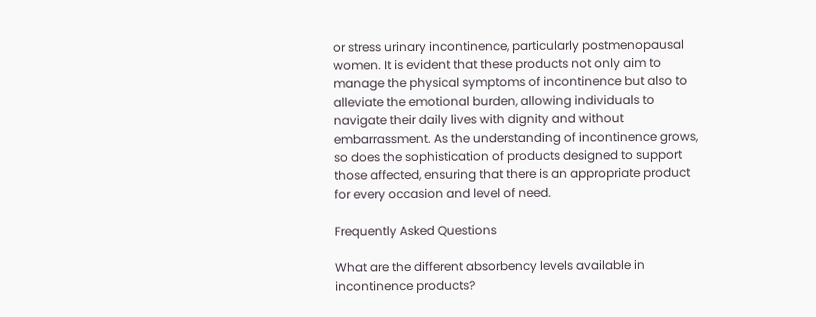or stress urinary incontinence, particularly postmenopausal women. It is evident that these products not only aim to manage the physical symptoms of incontinence but also to alleviate the emotional burden, allowing individuals to navigate their daily lives with dignity and without embarrassment. As the understanding of incontinence grows, so does the sophistication of products designed to support those affected, ensuring that there is an appropriate product for every occasion and level of need.

Frequently Asked Questions

What are the different absorbency levels available in incontinence products?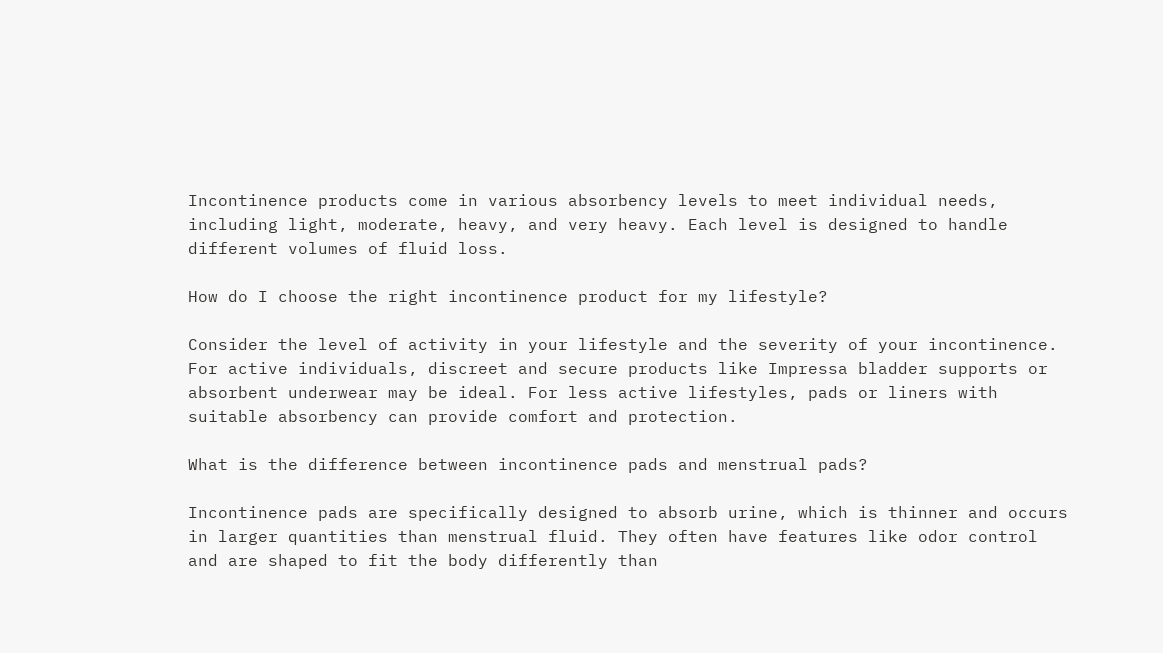Incontinence products come in various absorbency levels to meet individual needs, including light, moderate, heavy, and very heavy. Each level is designed to handle different volumes of fluid loss.

How do I choose the right incontinence product for my lifestyle?

Consider the level of activity in your lifestyle and the severity of your incontinence. For active individuals, discreet and secure products like Impressa bladder supports or absorbent underwear may be ideal. For less active lifestyles, pads or liners with suitable absorbency can provide comfort and protection.

What is the difference between incontinence pads and menstrual pads?

Incontinence pads are specifically designed to absorb urine, which is thinner and occurs in larger quantities than menstrual fluid. They often have features like odor control and are shaped to fit the body differently than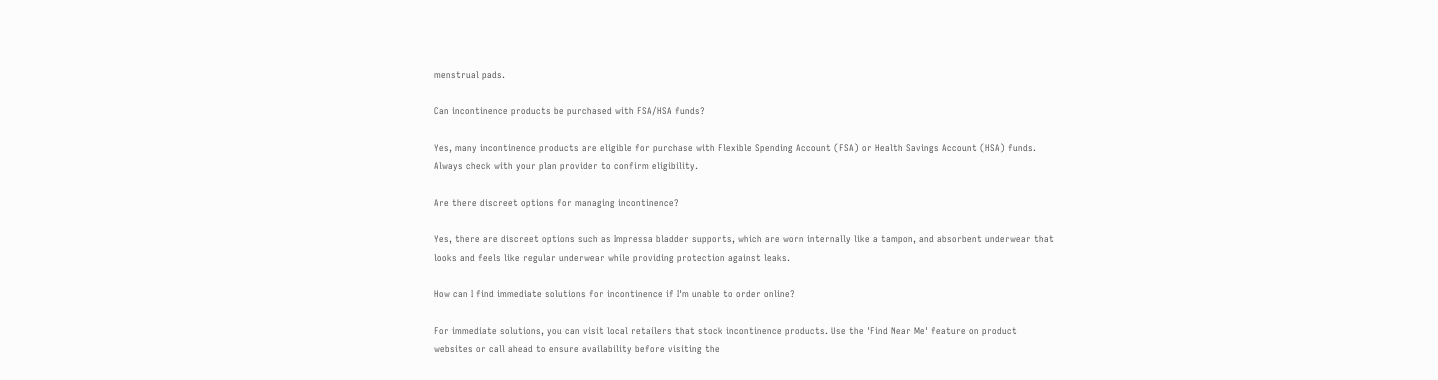menstrual pads.

Can incontinence products be purchased with FSA/HSA funds?

Yes, many incontinence products are eligible for purchase with Flexible Spending Account (FSA) or Health Savings Account (HSA) funds. Always check with your plan provider to confirm eligibility.

Are there discreet options for managing incontinence?

Yes, there are discreet options such as Impressa bladder supports, which are worn internally like a tampon, and absorbent underwear that looks and feels like regular underwear while providing protection against leaks.

How can I find immediate solutions for incontinence if I'm unable to order online?

For immediate solutions, you can visit local retailers that stock incontinence products. Use the 'Find Near Me' feature on product websites or call ahead to ensure availability before visiting the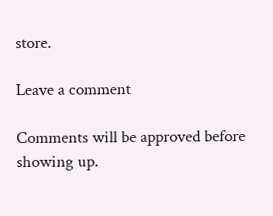store.

Leave a comment

Comments will be approved before showing up.